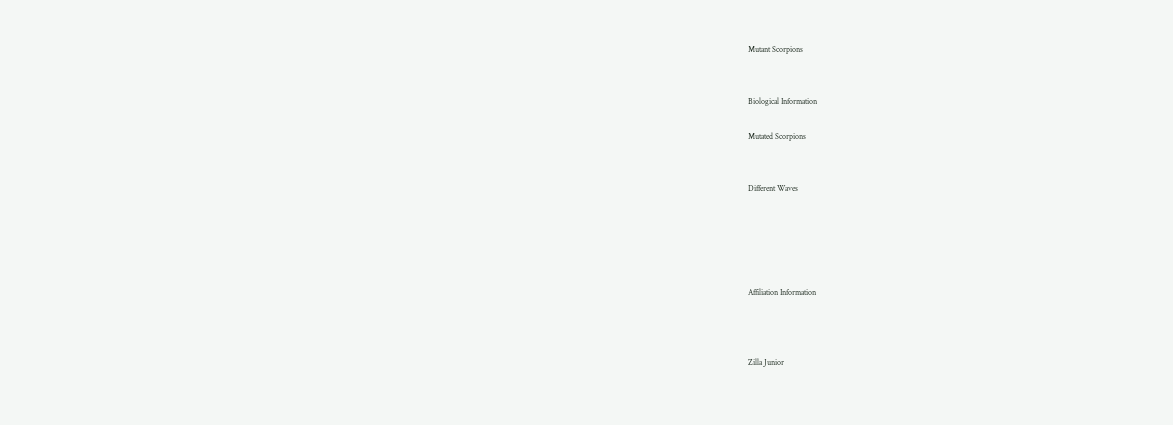Mutant Scorpions


Biological Information

Mutated Scorpions


Different Waves





Affiliation Information



Zilla Junior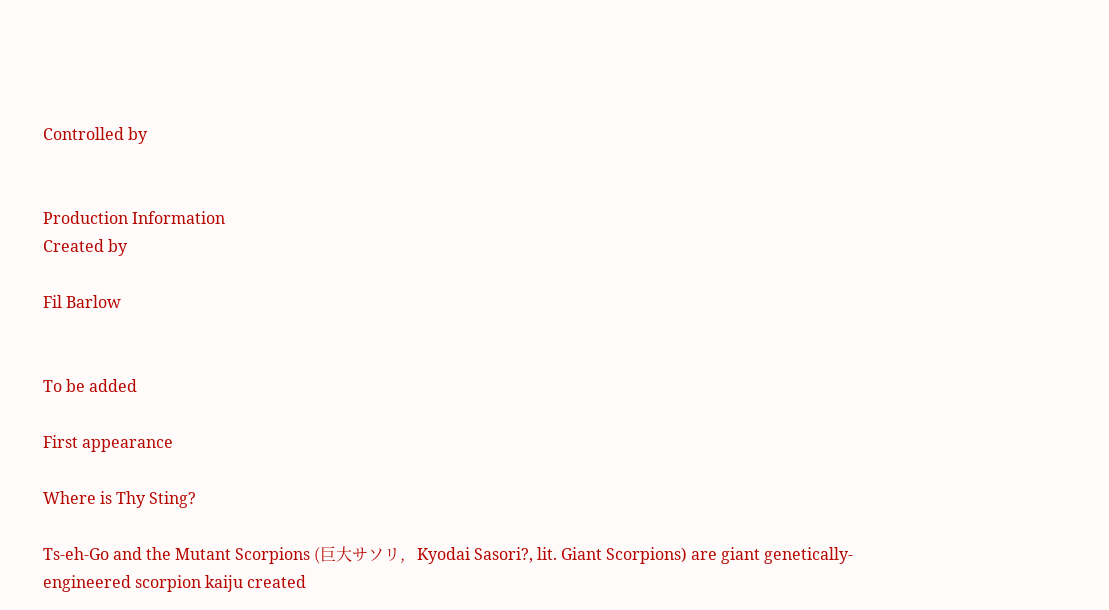Controlled by


Production Information
Created by

Fil Barlow


To be added

First appearance

Where is Thy Sting?

Ts-eh-Go and the Mutant Scorpions (巨大サソリ,   Kyodai Sasori?, lit. Giant Scorpions) are giant genetically-engineered scorpion kaiju created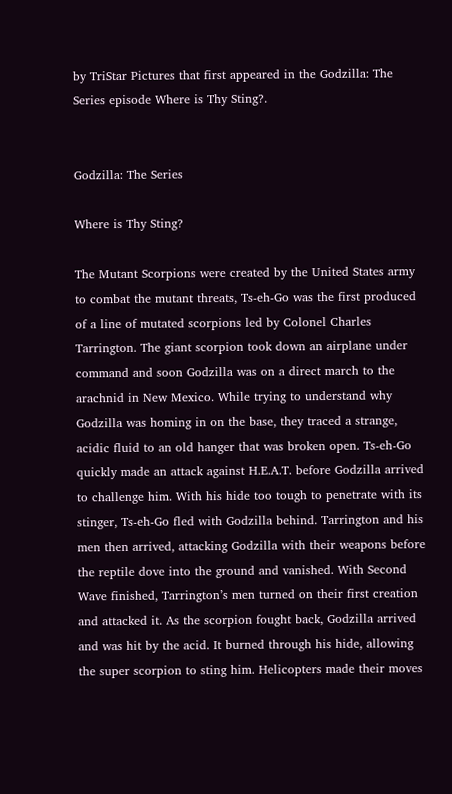by TriStar Pictures that first appeared in the Godzilla: The Series episode Where is Thy Sting?.


Godzilla: The Series

Where is Thy Sting?

The Mutant Scorpions were created by the United States army to combat the mutant threats, Ts-eh-Go was the first produced of a line of mutated scorpions led by Colonel Charles Tarrington. The giant scorpion took down an airplane under command and soon Godzilla was on a direct march to the arachnid in New Mexico. While trying to understand why Godzilla was homing in on the base, they traced a strange, acidic fluid to an old hanger that was broken open. Ts-eh-Go quickly made an attack against H.E.A.T. before Godzilla arrived to challenge him. With his hide too tough to penetrate with its stinger, Ts-eh-Go fled with Godzilla behind. Tarrington and his men then arrived, attacking Godzilla with their weapons before the reptile dove into the ground and vanished. With Second Wave finished, Tarrington’s men turned on their first creation and attacked it. As the scorpion fought back, Godzilla arrived and was hit by the acid. It burned through his hide, allowing the super scorpion to sting him. Helicopters made their moves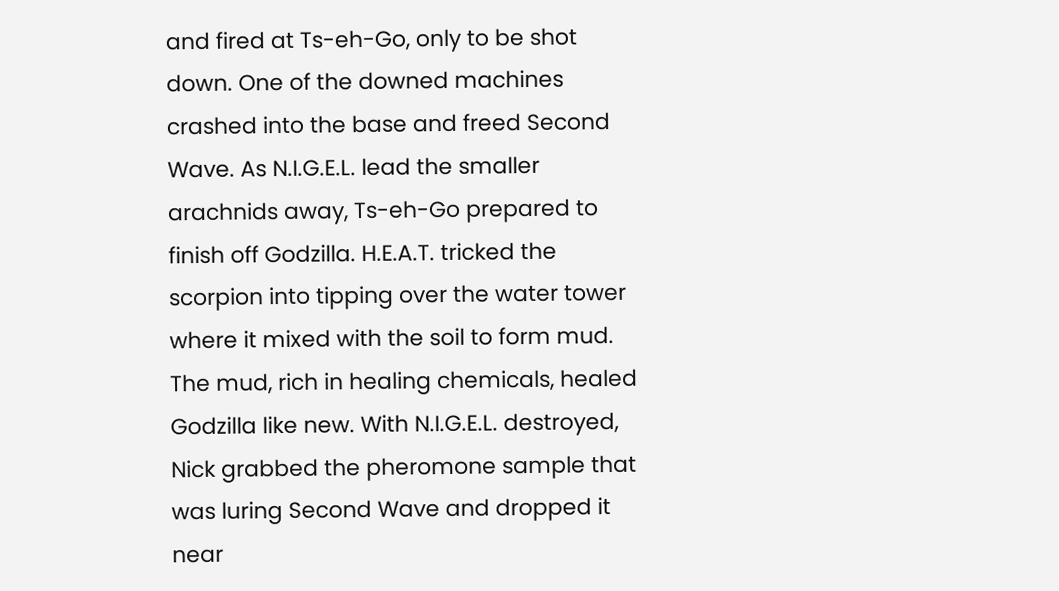and fired at Ts-eh-Go, only to be shot down. One of the downed machines crashed into the base and freed Second Wave. As N.I.G.E.L. lead the smaller arachnids away, Ts-eh-Go prepared to finish off Godzilla. H.E.A.T. tricked the scorpion into tipping over the water tower where it mixed with the soil to form mud. The mud, rich in healing chemicals, healed Godzilla like new. With N.I.G.E.L. destroyed, Nick grabbed the pheromone sample that was luring Second Wave and dropped it near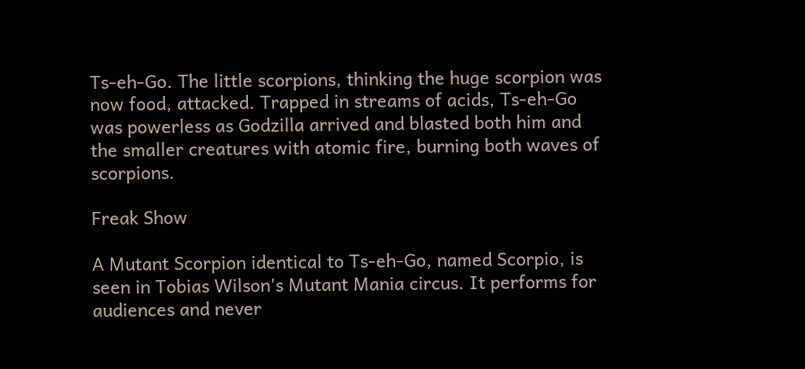Ts-eh-Go. The little scorpions, thinking the huge scorpion was now food, attacked. Trapped in streams of acids, Ts-eh-Go was powerless as Godzilla arrived and blasted both him and the smaller creatures with atomic fire, burning both waves of scorpions.

Freak Show

A Mutant Scorpion identical to Ts-eh-Go, named Scorpio, is seen in Tobias Wilson's Mutant Mania circus. It performs for audiences and never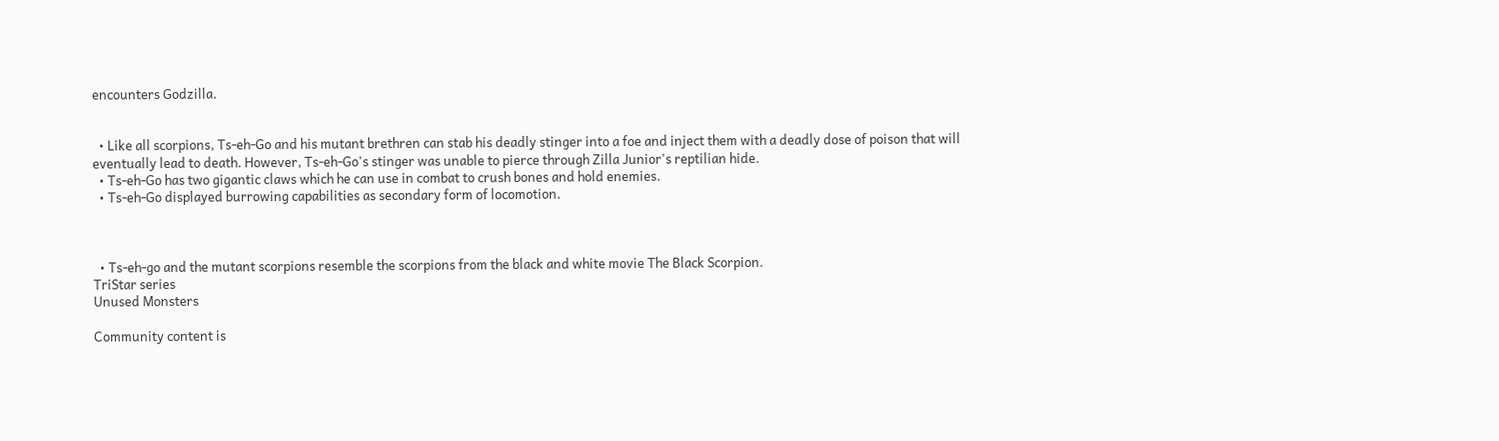encounters Godzilla.


  • Like all scorpions, Ts-eh-Go and his mutant brethren can stab his deadly stinger into a foe and inject them with a deadly dose of poison that will eventually lead to death. However, Ts-eh-Go's stinger was unable to pierce through Zilla Junior's reptilian hide.
  • Ts-eh-Go has two gigantic claws which he can use in combat to crush bones and hold enemies.
  • Ts-eh-Go displayed burrowing capabilities as secondary form of locomotion.



  • Ts-eh-go and the mutant scorpions resemble the scorpions from the black and white movie The Black Scorpion.
TriStar series
Unused Monsters

Community content is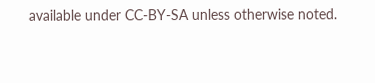available under CC-BY-SA unless otherwise noted.